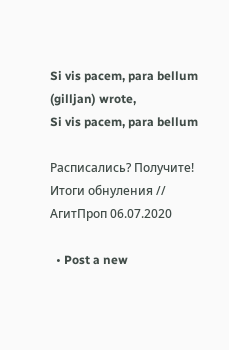Si vis pacem, para bellum (gilljan) wrote,
Si vis pacem, para bellum

Расписались? Получите! Итоги обнуления // АгитПроп 06.07.2020

  • Post a new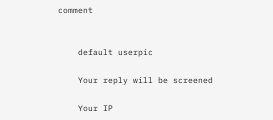comment


    default userpic

    Your reply will be screened

    Your IP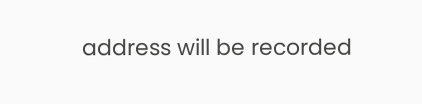address will be recorded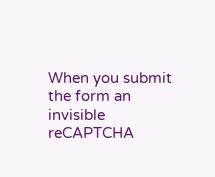When you submit the form an invisible reCAPTCHA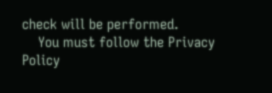check will be performed.
    You must follow the Privacy Policy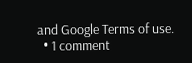and Google Terms of use.
  • 1 comment